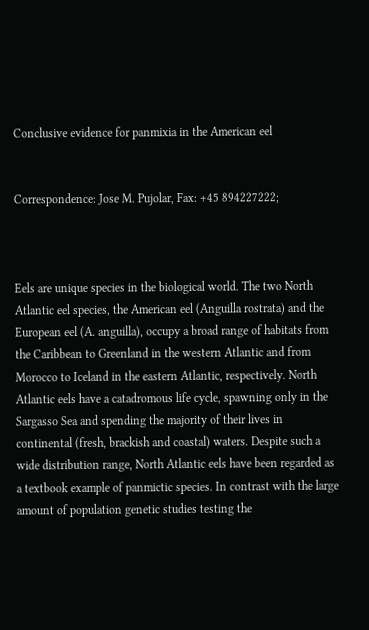Conclusive evidence for panmixia in the American eel


Correspondence: Jose M. Pujolar, Fax: +45 894227222;



Eels are unique species in the biological world. The two North Atlantic eel species, the American eel (Anguilla rostrata) and the European eel (A. anguilla), occupy a broad range of habitats from the Caribbean to Greenland in the western Atlantic and from Morocco to Iceland in the eastern Atlantic, respectively. North Atlantic eels have a catadromous life cycle, spawning only in the Sargasso Sea and spending the majority of their lives in continental (fresh, brackish and coastal) waters. Despite such a wide distribution range, North Atlantic eels have been regarded as a textbook example of panmictic species. In contrast with the large amount of population genetic studies testing the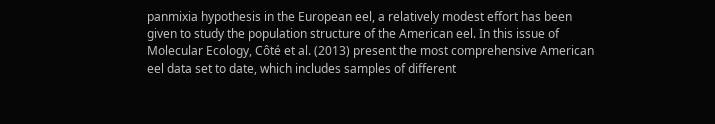panmixia hypothesis in the European eel, a relatively modest effort has been given to study the population structure of the American eel. In this issue of Molecular Ecology, Côté et al. (2013) present the most comprehensive American eel data set to date, which includes samples of different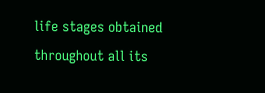life stages obtained throughout all its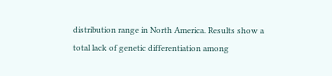distribution range in North America. Results show a total lack of genetic differentiation among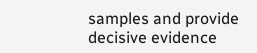samples and provide decisive evidence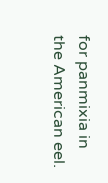for panmixia in the American eel.